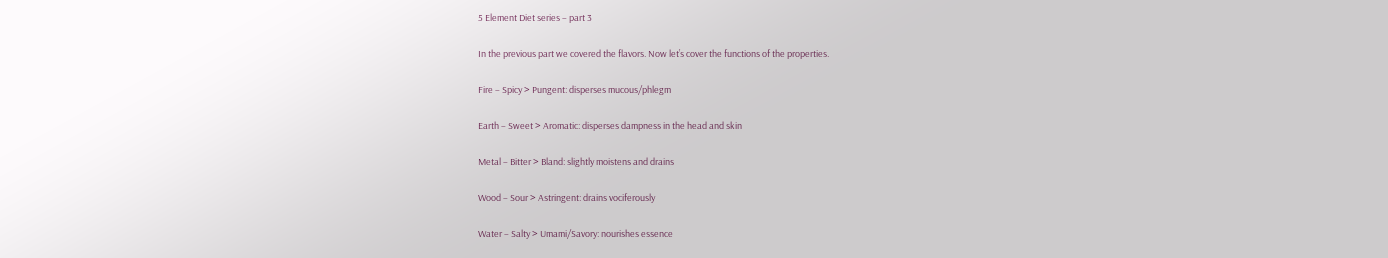5 Element Diet series – part 3

In the previous part we covered the flavors. Now let’s cover the functions of the properties.

Fire – Spicy > Pungent: disperses mucous/phlegm

Earth – Sweet > Aromatic: disperses dampness in the head and skin

Metal – Bitter > Bland: slightly moistens and drains

Wood – Sour > Astringent: drains vociferously

Water – Salty > Umami/Savory: nourishes essence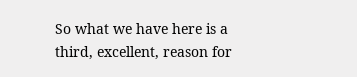So what we have here is a third, excellent, reason for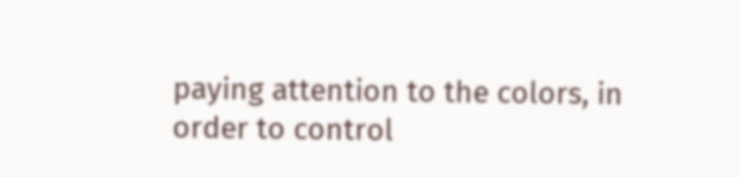paying attention to the colors, in order to control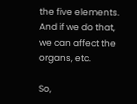the five elements. And if we do that, we can affect the organs, etc.

So,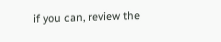if you can, review the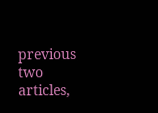previous two articles,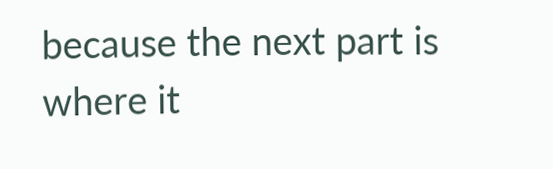because the next part is where it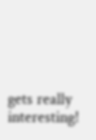gets really interesting!